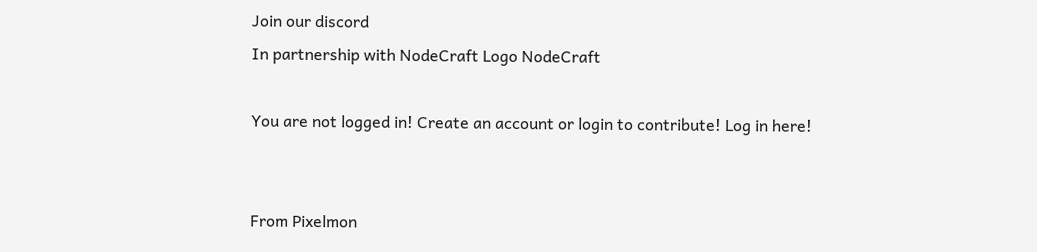Join our discord
In partnership with NodeCraft Logo NodeCraft

You are not logged in! Create an account or login to contribute! Log in here!


From Pixelmon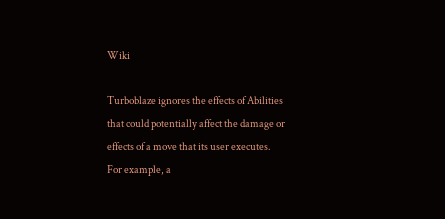Wiki

Turboblaze ignores the effects of Abilities that could potentially affect the damage or effects of a move that its user executes. For example, a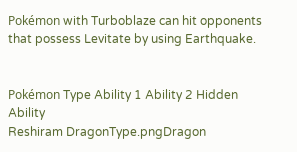Pokémon with Turboblaze can hit opponents that possess Levitate by using Earthquake.


Pokémon Type Ability 1 Ability 2 Hidden Ability
Reshiram DragonType.pngDragon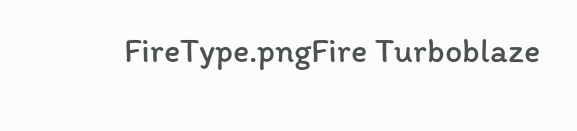FireType.pngFire Turboblaze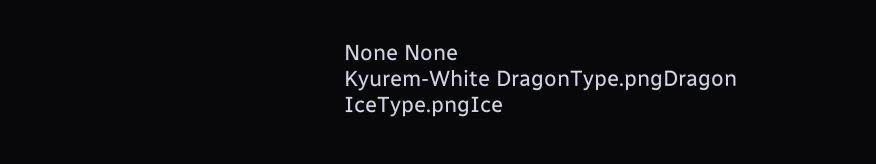None None
Kyurem-White DragonType.pngDragon IceType.pngIce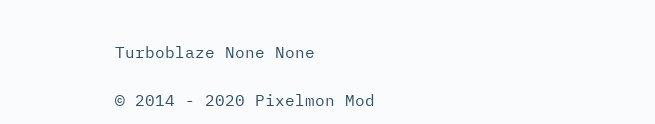Turboblaze None None

© 2014 - 2020 Pixelmon Mod